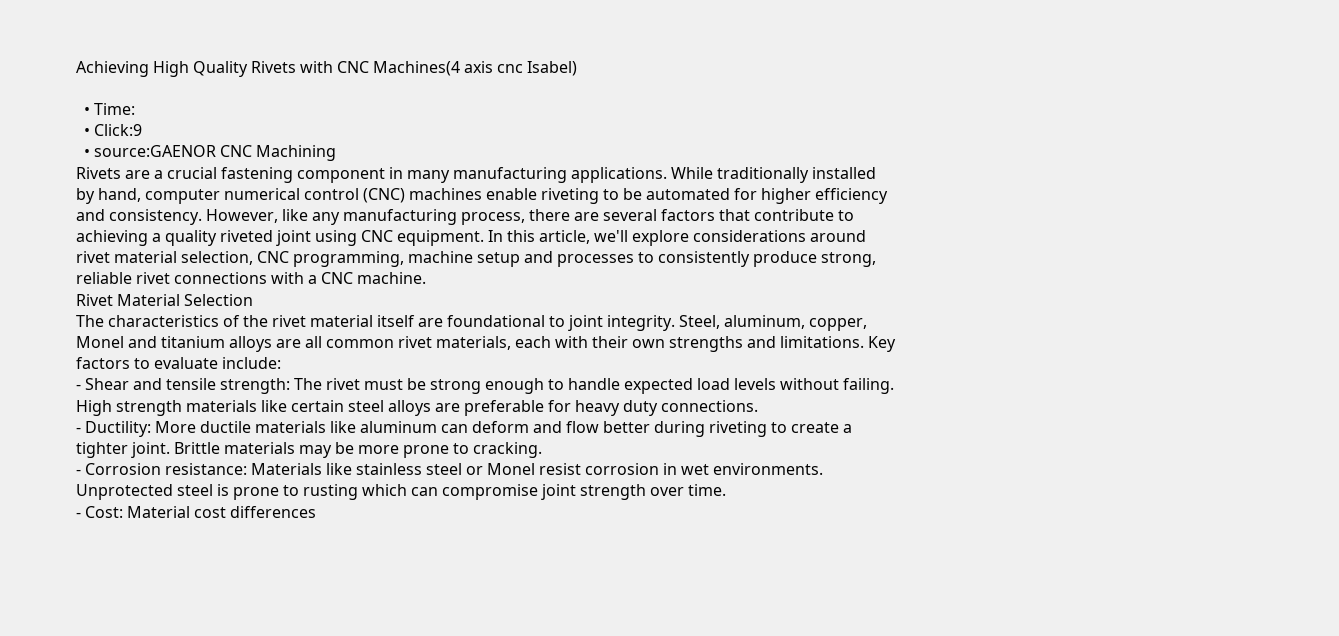Achieving High Quality Rivets with CNC Machines(4 axis cnc Isabel)

  • Time:
  • Click:9
  • source:GAENOR CNC Machining
Rivets are a crucial fastening component in many manufacturing applications. While traditionally installed by hand, computer numerical control (CNC) machines enable riveting to be automated for higher efficiency and consistency. However, like any manufacturing process, there are several factors that contribute to achieving a quality riveted joint using CNC equipment. In this article, we'll explore considerations around rivet material selection, CNC programming, machine setup and processes to consistently produce strong, reliable rivet connections with a CNC machine.
Rivet Material Selection
The characteristics of the rivet material itself are foundational to joint integrity. Steel, aluminum, copper, Monel and titanium alloys are all common rivet materials, each with their own strengths and limitations. Key factors to evaluate include:
- Shear and tensile strength: The rivet must be strong enough to handle expected load levels without failing. High strength materials like certain steel alloys are preferable for heavy duty connections.
- Ductility: More ductile materials like aluminum can deform and flow better during riveting to create a tighter joint. Brittle materials may be more prone to cracking.
- Corrosion resistance: Materials like stainless steel or Monel resist corrosion in wet environments. Unprotected steel is prone to rusting which can compromise joint strength over time.
- Cost: Material cost differences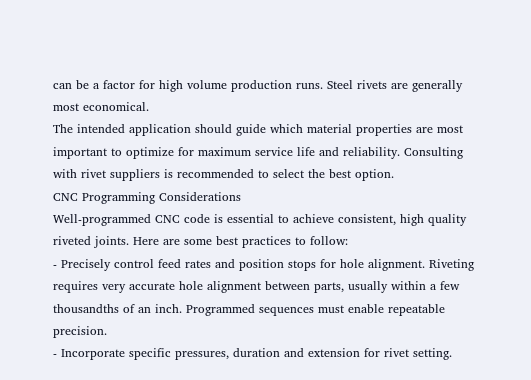can be a factor for high volume production runs. Steel rivets are generally most economical.
The intended application should guide which material properties are most important to optimize for maximum service life and reliability. Consulting with rivet suppliers is recommended to select the best option.
CNC Programming Considerations
Well-programmed CNC code is essential to achieve consistent, high quality riveted joints. Here are some best practices to follow:
- Precisely control feed rates and position stops for hole alignment. Riveting requires very accurate hole alignment between parts, usually within a few thousandths of an inch. Programmed sequences must enable repeatable precision.
- Incorporate specific pressures, duration and extension for rivet setting.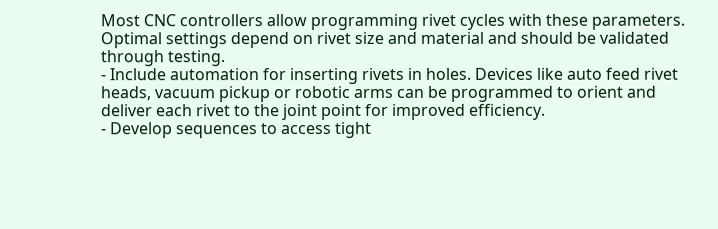Most CNC controllers allow programming rivet cycles with these parameters. Optimal settings depend on rivet size and material and should be validated through testing.
- Include automation for inserting rivets in holes. Devices like auto feed rivet heads, vacuum pickup or robotic arms can be programmed to orient and deliver each rivet to the joint point for improved efficiency.
- Develop sequences to access tight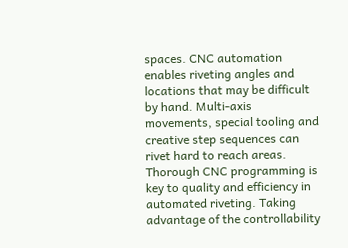spaces. CNC automation enables riveting angles and locations that may be difficult by hand. Multi-axis movements, special tooling and creative step sequences can rivet hard to reach areas.
Thorough CNC programming is key to quality and efficiency in automated riveting. Taking advantage of the controllability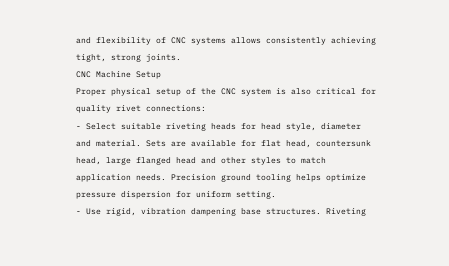and flexibility of CNC systems allows consistently achieving tight, strong joints.
CNC Machine Setup
Proper physical setup of the CNC system is also critical for quality rivet connections:
- Select suitable riveting heads for head style, diameter and material. Sets are available for flat head, countersunk head, large flanged head and other styles to match application needs. Precision ground tooling helps optimize pressure dispersion for uniform setting.
- Use rigid, vibration dampening base structures. Riveting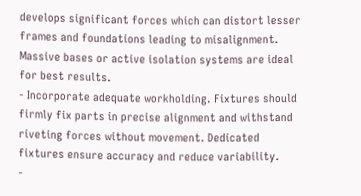develops significant forces which can distort lesser frames and foundations leading to misalignment. Massive bases or active isolation systems are ideal for best results.
- Incorporate adequate workholding. Fixtures should firmly fix parts in precise alignment and withstand riveting forces without movement. Dedicated fixtures ensure accuracy and reduce variability.
-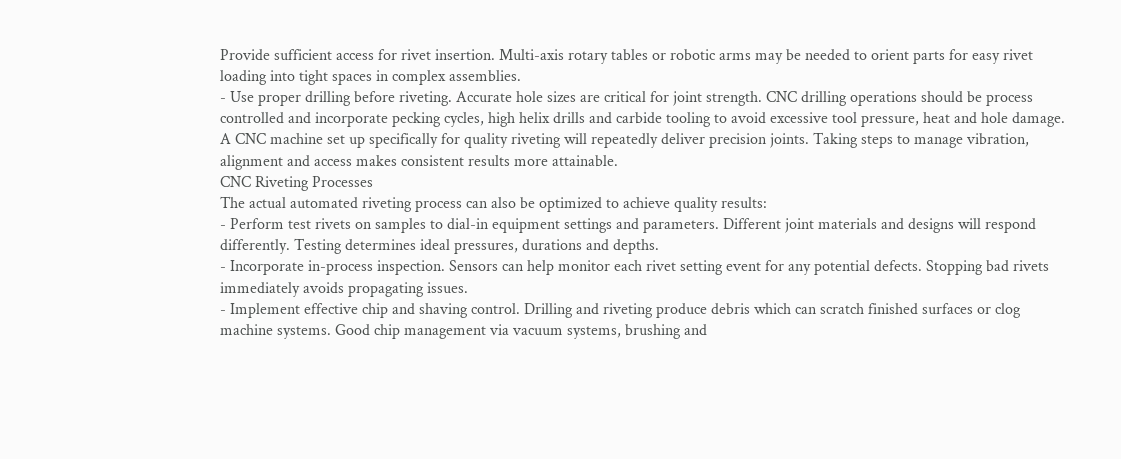Provide sufficient access for rivet insertion. Multi-axis rotary tables or robotic arms may be needed to orient parts for easy rivet loading into tight spaces in complex assemblies.
- Use proper drilling before riveting. Accurate hole sizes are critical for joint strength. CNC drilling operations should be process controlled and incorporate pecking cycles, high helix drills and carbide tooling to avoid excessive tool pressure, heat and hole damage.
A CNC machine set up specifically for quality riveting will repeatedly deliver precision joints. Taking steps to manage vibration, alignment and access makes consistent results more attainable.
CNC Riveting Processes
The actual automated riveting process can also be optimized to achieve quality results:
- Perform test rivets on samples to dial-in equipment settings and parameters. Different joint materials and designs will respond differently. Testing determines ideal pressures, durations and depths.
- Incorporate in-process inspection. Sensors can help monitor each rivet setting event for any potential defects. Stopping bad rivets immediately avoids propagating issues.
- Implement effective chip and shaving control. Drilling and riveting produce debris which can scratch finished surfaces or clog machine systems. Good chip management via vacuum systems, brushing and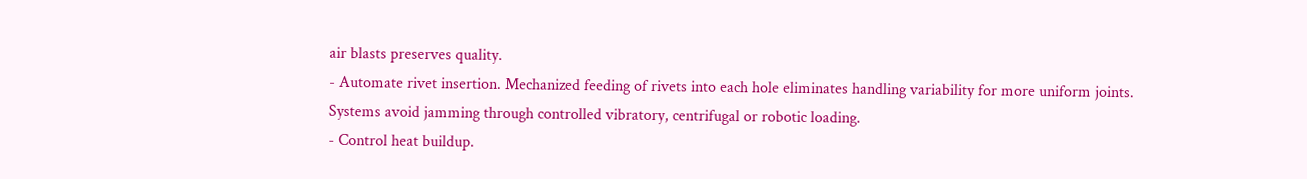air blasts preserves quality.
- Automate rivet insertion. Mechanized feeding of rivets into each hole eliminates handling variability for more uniform joints. Systems avoid jamming through controlled vibratory, centrifugal or robotic loading.
- Control heat buildup.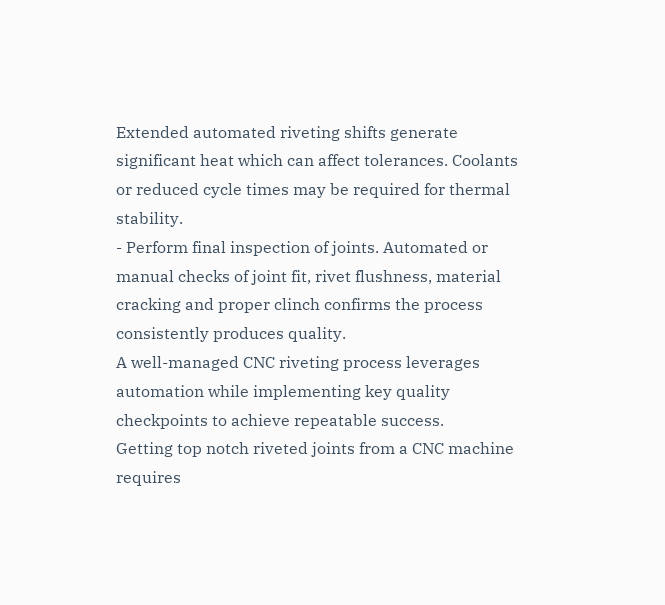Extended automated riveting shifts generate significant heat which can affect tolerances. Coolants or reduced cycle times may be required for thermal stability.
- Perform final inspection of joints. Automated or manual checks of joint fit, rivet flushness, material cracking and proper clinch confirms the process consistently produces quality.
A well-managed CNC riveting process leverages automation while implementing key quality checkpoints to achieve repeatable success.
Getting top notch riveted joints from a CNC machine requires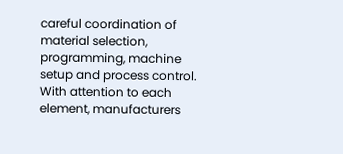careful coordination of material selection, programming, machine setup and process control. With attention to each element, manufacturers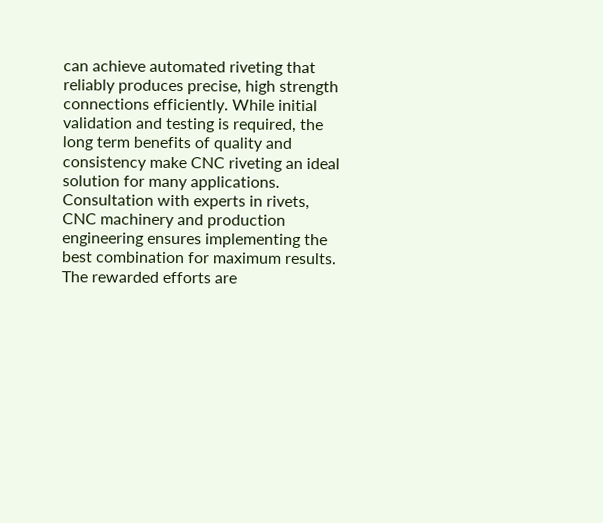can achieve automated riveting that reliably produces precise, high strength connections efficiently. While initial validation and testing is required, the long term benefits of quality and consistency make CNC riveting an ideal solution for many applications. Consultation with experts in rivets, CNC machinery and production engineering ensures implementing the best combination for maximum results. The rewarded efforts are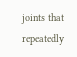joints that repeatedly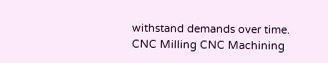withstand demands over time. CNC Milling CNC Machining